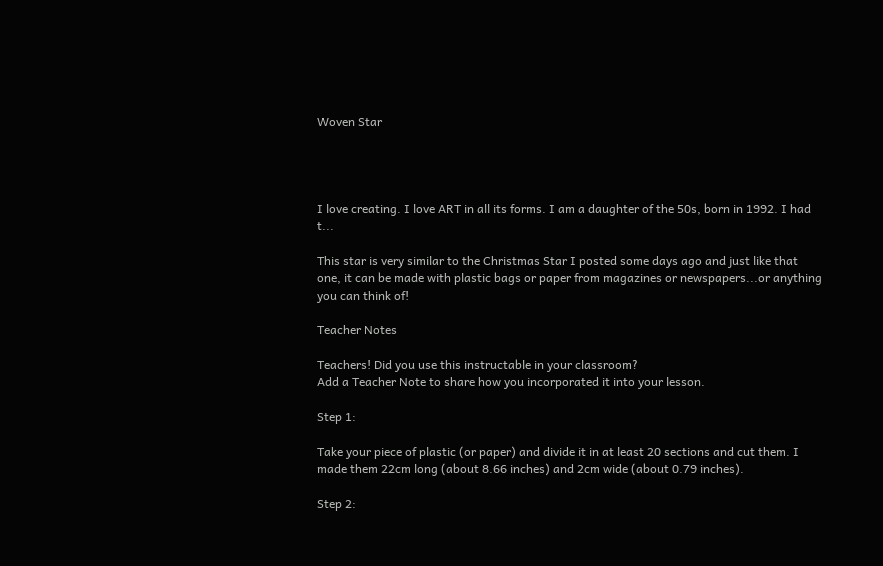Woven Star




I love creating. I love ART in all its forms. I am a daughter of the 50s, born in 1992. I had t...

This star is very similar to the Christmas Star I posted some days ago and just like that one, it can be made with plastic bags or paper from magazines or newspapers...or anything you can think of!

Teacher Notes

Teachers! Did you use this instructable in your classroom?
Add a Teacher Note to share how you incorporated it into your lesson.

Step 1:

Take your piece of plastic (or paper) and divide it in at least 20 sections and cut them. I made them 22cm long (about 8.66 inches) and 2cm wide (about 0.79 inches).

Step 2: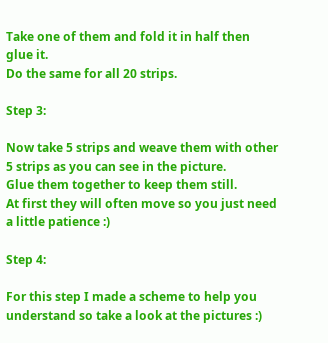Take one of them and fold it in half then glue it.
Do the same for all 20 strips.

Step 3:

Now take 5 strips and weave them with other 5 strips as you can see in the picture.
Glue them together to keep them still.
At first they will often move so you just need a little patience :)

Step 4:

For this step I made a scheme to help you understand so take a look at the pictures :)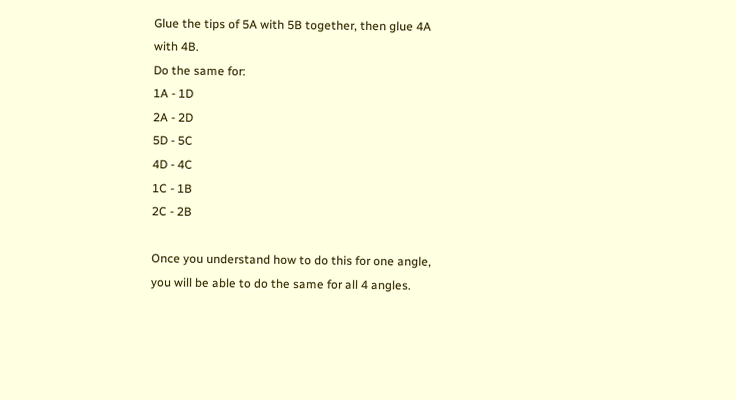Glue the tips of 5A with 5B together, then glue 4A with 4B.
Do the same for:
1A - 1D
2A - 2D
5D - 5C
4D - 4C
1C - 1B
2C - 2B

Once you understand how to do this for one angle, you will be able to do the same for all 4 angles.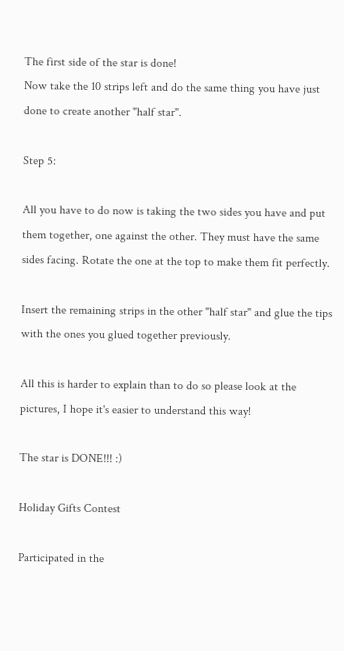The first side of the star is done!
Now take the 10 strips left and do the same thing you have just done to create another "half star".

Step 5:

All you have to do now is taking the two sides you have and put them together, one against the other. They must have the same sides facing. Rotate the one at the top to make them fit perfectly.

Insert the remaining strips in the other "half star" and glue the tips with the ones you glued together previously.

All this is harder to explain than to do so please look at the pictures, I hope it's easier to understand this way!

The star is DONE!!! :)

Holiday Gifts Contest

Participated in the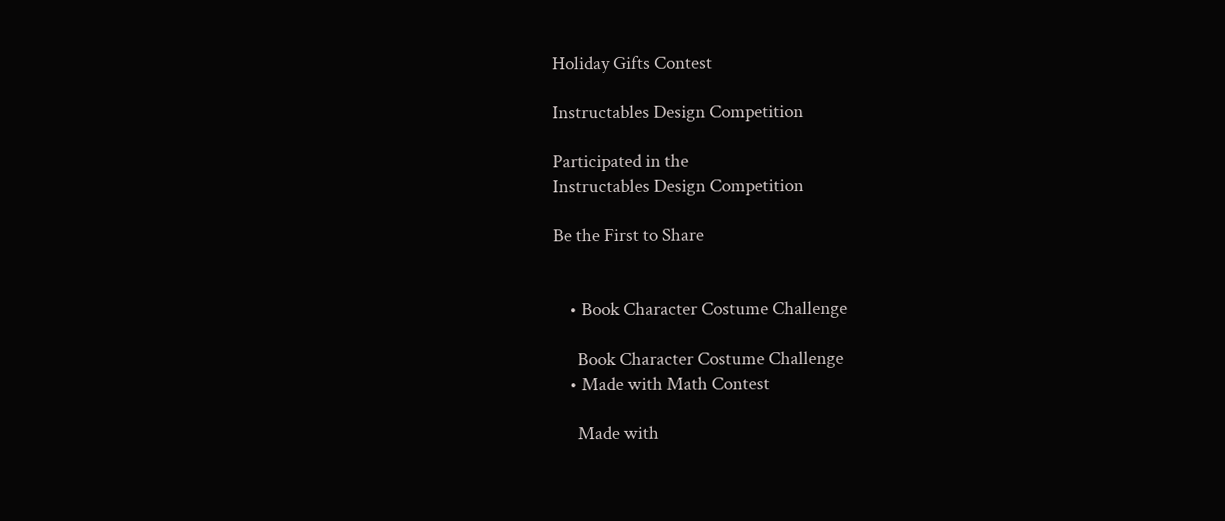Holiday Gifts Contest

Instructables Design Competition

Participated in the
Instructables Design Competition

Be the First to Share


    • Book Character Costume Challenge

      Book Character Costume Challenge
    • Made with Math Contest

      Made with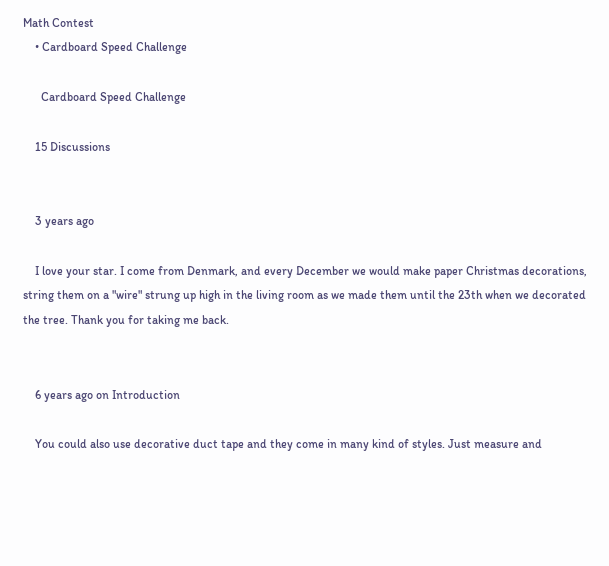Math Contest
    • Cardboard Speed Challenge

      Cardboard Speed Challenge

    15 Discussions


    3 years ago

    I love your star. I come from Denmark, and every December we would make paper Christmas decorations, string them on a "wire" strung up high in the living room as we made them until the 23th when we decorated the tree. Thank you for taking me back.


    6 years ago on Introduction

    You could also use decorative duct tape and they come in many kind of styles. Just measure and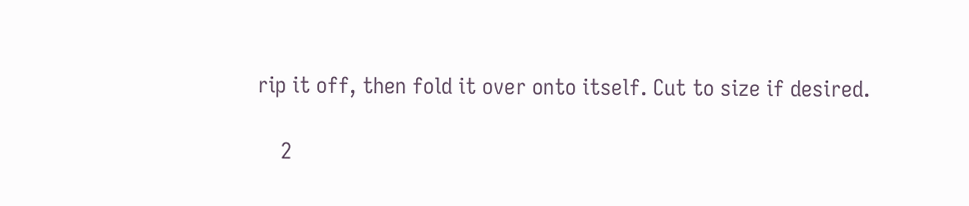rip it off, then fold it over onto itself. Cut to size if desired.

    2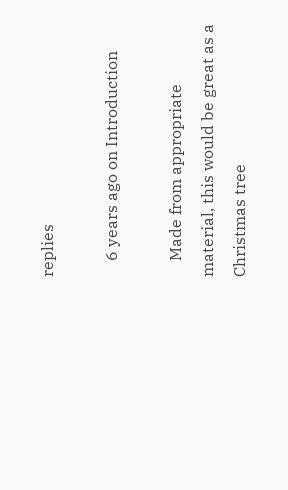replies

    6 years ago on Introduction

    Made from appropriate material, this would be great as a Christmas tree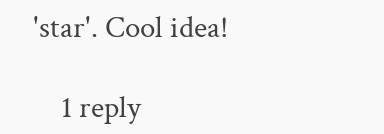'star'. Cool idea!

    1 reply